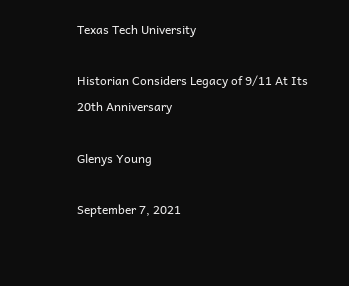Texas Tech University

Historian Considers Legacy of 9/11 At Its 20th Anniversary

Glenys Young

September 7, 2021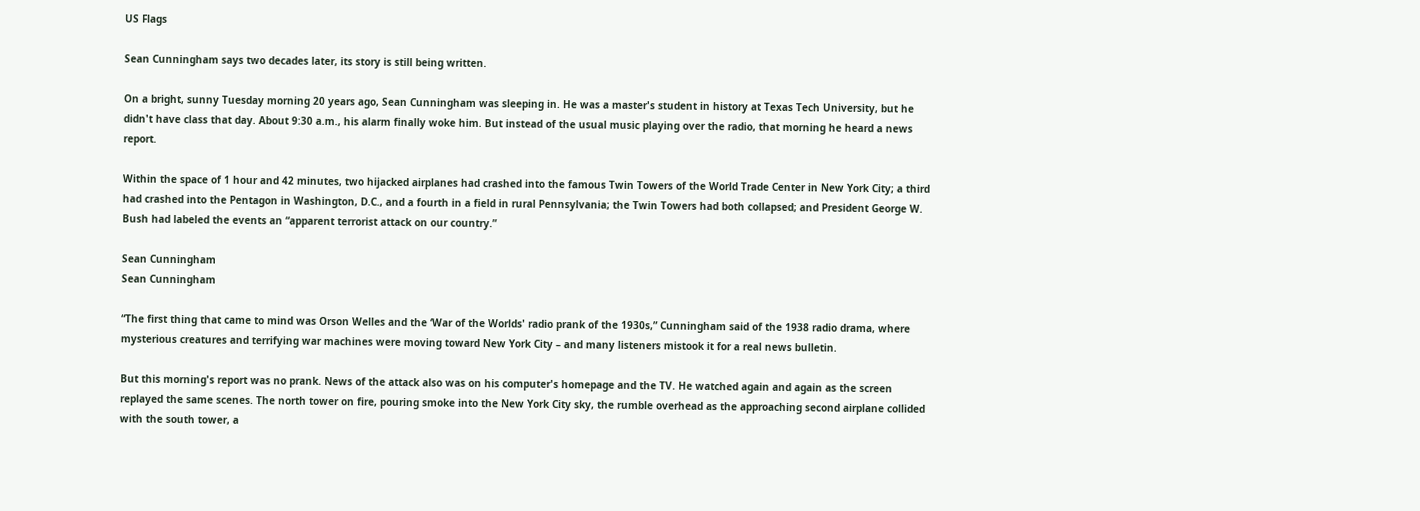US Flags

Sean Cunningham says two decades later, its story is still being written.

On a bright, sunny Tuesday morning 20 years ago, Sean Cunningham was sleeping in. He was a master's student in history at Texas Tech University, but he didn't have class that day. About 9:30 a.m., his alarm finally woke him. But instead of the usual music playing over the radio, that morning he heard a news report.

Within the space of 1 hour and 42 minutes, two hijacked airplanes had crashed into the famous Twin Towers of the World Trade Center in New York City; a third had crashed into the Pentagon in Washington, D.C., and a fourth in a field in rural Pennsylvania; the Twin Towers had both collapsed; and President George W. Bush had labeled the events an “apparent terrorist attack on our country.”

Sean Cunningham
Sean Cunningham

“The first thing that came to mind was Orson Welles and the ‘War of the Worlds' radio prank of the 1930s,” Cunningham said of the 1938 radio drama, where mysterious creatures and terrifying war machines were moving toward New York City – and many listeners mistook it for a real news bulletin.

But this morning's report was no prank. News of the attack also was on his computer's homepage and the TV. He watched again and again as the screen replayed the same scenes. The north tower on fire, pouring smoke into the New York City sky, the rumble overhead as the approaching second airplane collided with the south tower, a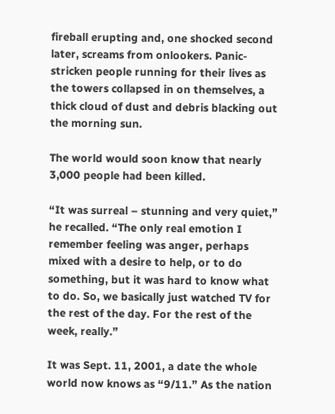fireball erupting and, one shocked second later, screams from onlookers. Panic-stricken people running for their lives as the towers collapsed in on themselves, a thick cloud of dust and debris blacking out the morning sun.

The world would soon know that nearly 3,000 people had been killed.

“It was surreal – stunning and very quiet,” he recalled. “The only real emotion I remember feeling was anger, perhaps mixed with a desire to help, or to do something, but it was hard to know what to do. So, we basically just watched TV for the rest of the day. For the rest of the week, really.”

It was Sept. 11, 2001, a date the whole world now knows as “9/11.” As the nation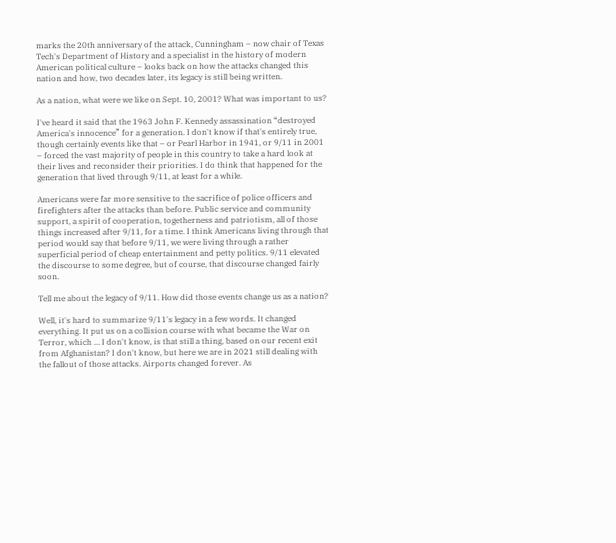marks the 20th anniversary of the attack, Cunningham – now chair of Texas Tech's Department of History and a specialist in the history of modern American political culture – looks back on how the attacks changed this nation and how, two decades later, its legacy is still being written.

As a nation, what were we like on Sept. 10, 2001? What was important to us?

I've heard it said that the 1963 John F. Kennedy assassination “destroyed America's innocence” for a generation. I don't know if that's entirely true, though certainly events like that – or Pearl Harbor in 1941, or 9/11 in 2001 – forced the vast majority of people in this country to take a hard look at their lives and reconsider their priorities. I do think that happened for the generation that lived through 9/11, at least for a while.

Americans were far more sensitive to the sacrifice of police officers and firefighters after the attacks than before. Public service and community support, a spirit of cooperation, togetherness and patriotism, all of those things increased after 9/11, for a time. I think Americans living through that period would say that before 9/11, we were living through a rather superficial period of cheap entertainment and petty politics. 9/11 elevated the discourse to some degree, but of course, that discourse changed fairly soon.

Tell me about the legacy of 9/11. How did those events change us as a nation?

Well, it's hard to summarize 9/11's legacy in a few words. It changed everything. It put us on a collision course with what became the War on Terror, which … I don't know, is that still a thing, based on our recent exit from Afghanistan? I don't know, but here we are in 2021 still dealing with the fallout of those attacks. Airports changed forever. As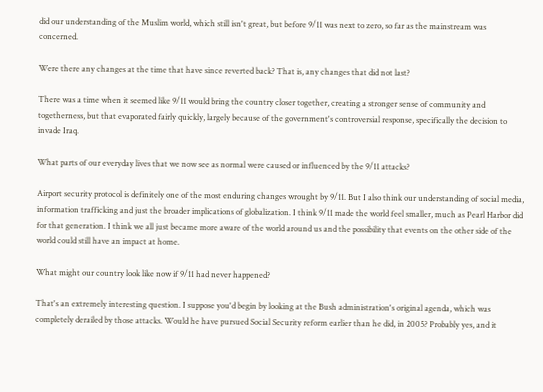did our understanding of the Muslim world, which still isn't great, but before 9/11 was next to zero, so far as the mainstream was concerned.

Were there any changes at the time that have since reverted back? That is, any changes that did not last?

There was a time when it seemed like 9/11 would bring the country closer together, creating a stronger sense of community and togetherness, but that evaporated fairly quickly, largely because of the government's controversial response, specifically the decision to invade Iraq.

What parts of our everyday lives that we now see as normal were caused or influenced by the 9/11 attacks?

Airport security protocol is definitely one of the most enduring changes wrought by 9/11. But I also think our understanding of social media, information trafficking and just the broader implications of globalization. I think 9/11 made the world feel smaller, much as Pearl Harbor did for that generation. I think we all just became more aware of the world around us and the possibility that events on the other side of the world could still have an impact at home.

What might our country look like now if 9/11 had never happened?

That's an extremely interesting question. I suppose you'd begin by looking at the Bush administration's original agenda, which was completely derailed by those attacks. Would he have pursued Social Security reform earlier than he did, in 2005? Probably yes, and it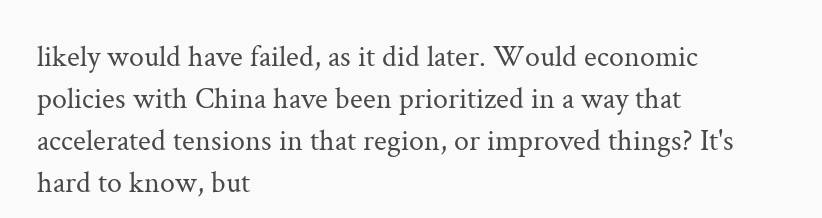likely would have failed, as it did later. Would economic policies with China have been prioritized in a way that accelerated tensions in that region, or improved things? It's hard to know, but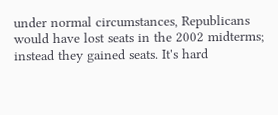under normal circumstances, Republicans would have lost seats in the 2002 midterms; instead they gained seats. It's hard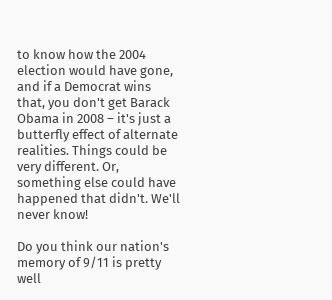to know how the 2004 election would have gone, and if a Democrat wins that, you don't get Barack Obama in 2008 – it's just a butterfly effect of alternate realities. Things could be very different. Or, something else could have happened that didn't. We'll never know!

Do you think our nation's memory of 9/11 is pretty well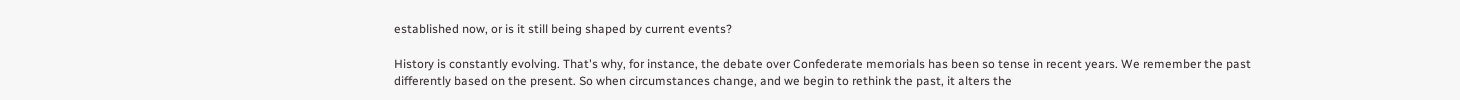established now, or is it still being shaped by current events?

History is constantly evolving. That's why, for instance, the debate over Confederate memorials has been so tense in recent years. We remember the past differently based on the present. So when circumstances change, and we begin to rethink the past, it alters the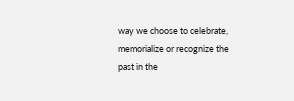way we choose to celebrate, memorialize or recognize the past in the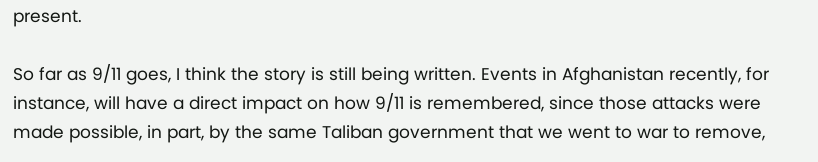present.

So far as 9/11 goes, I think the story is still being written. Events in Afghanistan recently, for instance, will have a direct impact on how 9/11 is remembered, since those attacks were made possible, in part, by the same Taliban government that we went to war to remove,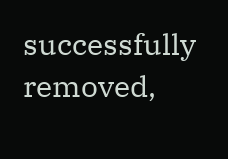successfully removed,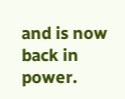and is now back in power.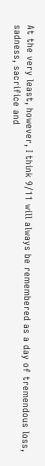At the very least, however, I think 9/11 will always be remembered as a day of tremendous loss, sadness, sacrifice and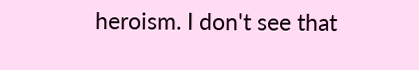heroism. I don't see that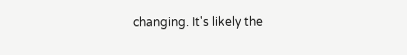changing. It's likely the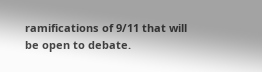ramifications of 9/11 that will be open to debate.